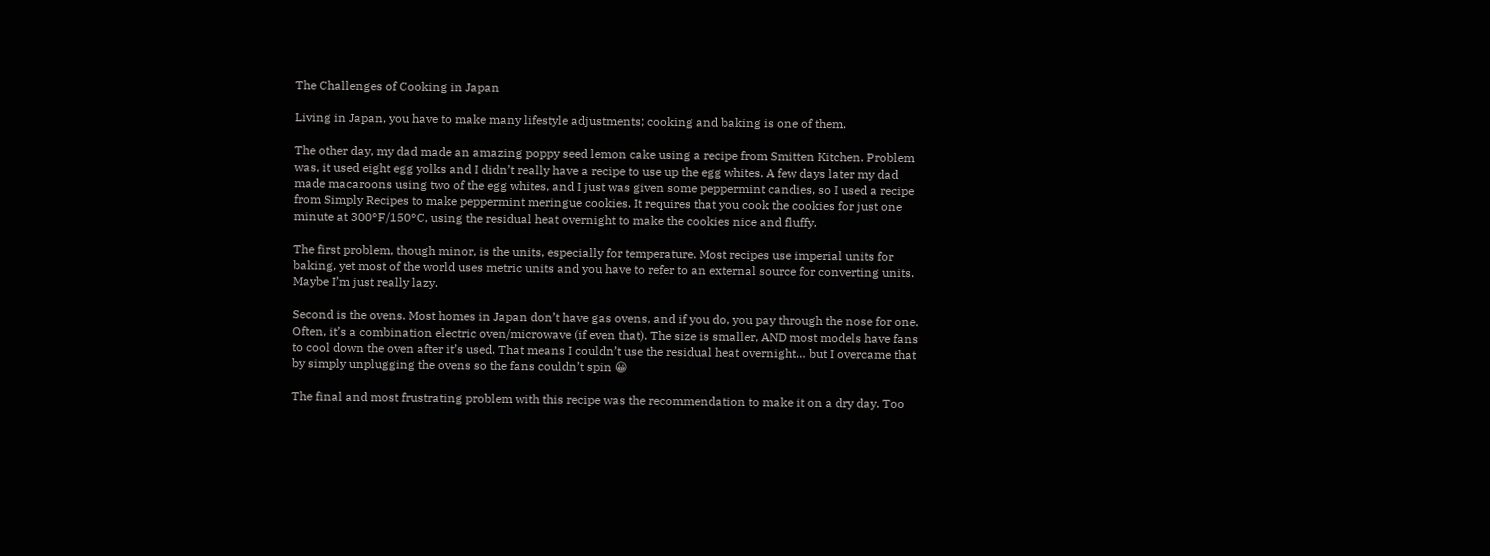The Challenges of Cooking in Japan

Living in Japan, you have to make many lifestyle adjustments; cooking and baking is one of them.

The other day, my dad made an amazing poppy seed lemon cake using a recipe from Smitten Kitchen. Problem was, it used eight egg yolks and I didn’t really have a recipe to use up the egg whites. A few days later my dad made macaroons using two of the egg whites, and I just was given some peppermint candies, so I used a recipe from Simply Recipes to make peppermint meringue cookies. It requires that you cook the cookies for just one minute at 300°F/150°C, using the residual heat overnight to make the cookies nice and fluffy.

The first problem, though minor, is the units, especially for temperature. Most recipes use imperial units for baking, yet most of the world uses metric units and you have to refer to an external source for converting units. Maybe I’m just really lazy.

Second is the ovens. Most homes in Japan don’t have gas ovens, and if you do, you pay through the nose for one. Often, it’s a combination electric oven/microwave (if even that). The size is smaller, AND most models have fans to cool down the oven after it’s used. That means I couldn’t use the residual heat overnight… but I overcame that by simply unplugging the ovens so the fans couldn’t spin 😀

The final and most frustrating problem with this recipe was the recommendation to make it on a dry day. Too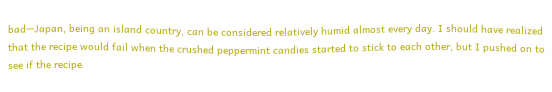bad—Japan, being an island country, can be considered relatively humid almost every day. I should have realized that the recipe would fail when the crushed peppermint candies started to stick to each other, but I pushed on to see if the recipe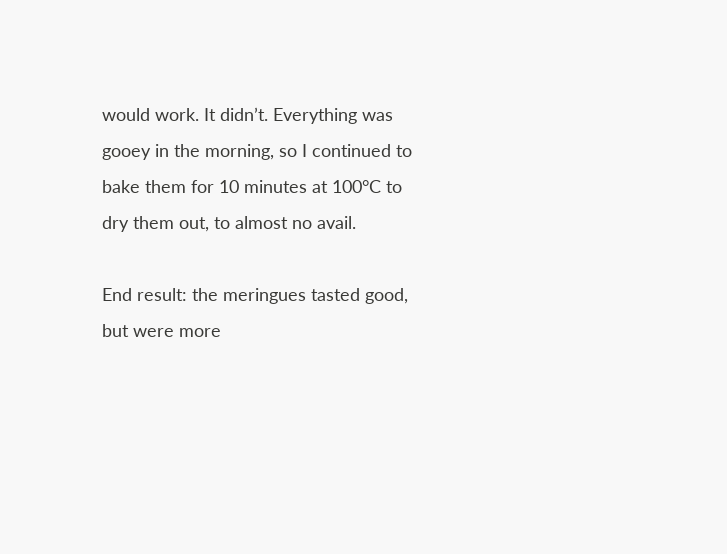would work. It didn’t. Everything was gooey in the morning, so I continued to bake them for 10 minutes at 100°C to dry them out, to almost no avail.

End result: the meringues tasted good, but were more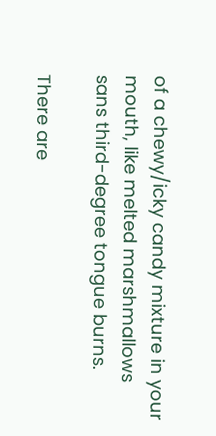of a chewy/icky candy mixture in your mouth, like melted marshmallows sans third-degree tongue burns.

There are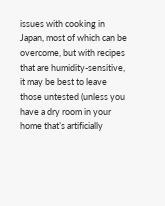issues with cooking in Japan, most of which can be overcome, but with recipes that are humidity-sensitive, it may be best to leave those untested (unless you have a dry room in your home that’s artificially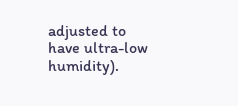adjusted to have ultra-low humidity).